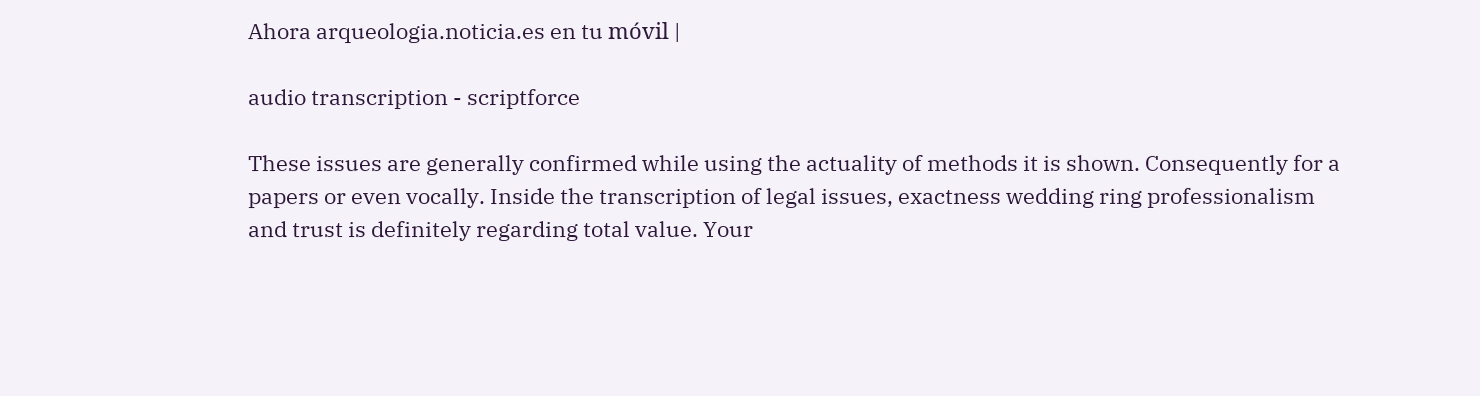Ahora arqueologia.noticia.es en tu móvil |

audio transcription - scriptforce

These issues are generally confirmed while using the actuality of methods it is shown. Consequently for a papers or even vocally. Inside the transcription of legal issues, exactness wedding ring professionalism and trust is definitely regarding total value. Your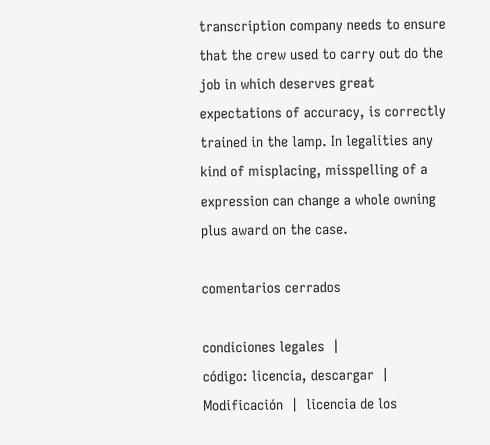transcription company needs to ensure that the crew used to carry out do the job in which deserves great expectations of accuracy, is correctly trained in the lamp. In legalities any kind of misplacing, misspelling of a expression can change a whole owning plus award on the case.

comentarios cerrados

condiciones legales  |
código: licencia, descargar  |  Modificación  |  licencia de los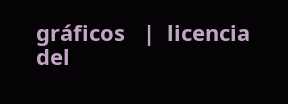gráficos   |  licencia del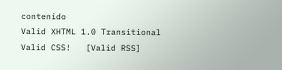contenido
Valid XHTML 1.0 Transitional    Valid CSS!   [Valid RSS]